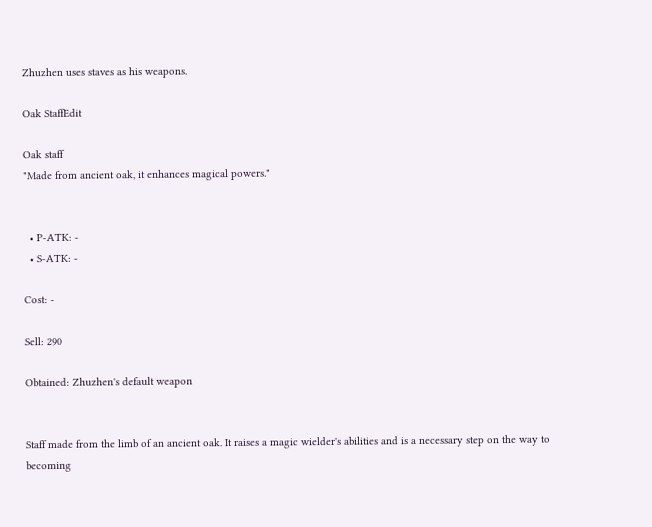Zhuzhen uses staves as his weapons.

Oak StaffEdit

Oak staff
"Made from ancient oak, it enhances magical powers."


  • P-ATK: -
  • S-ATK: -

Cost: -

Sell: 290

Obtained: Zhuzhen's default weapon


Staff made from the limb of an ancient oak. It raises a magic wielder's abilities and is a necessary step on the way to becoming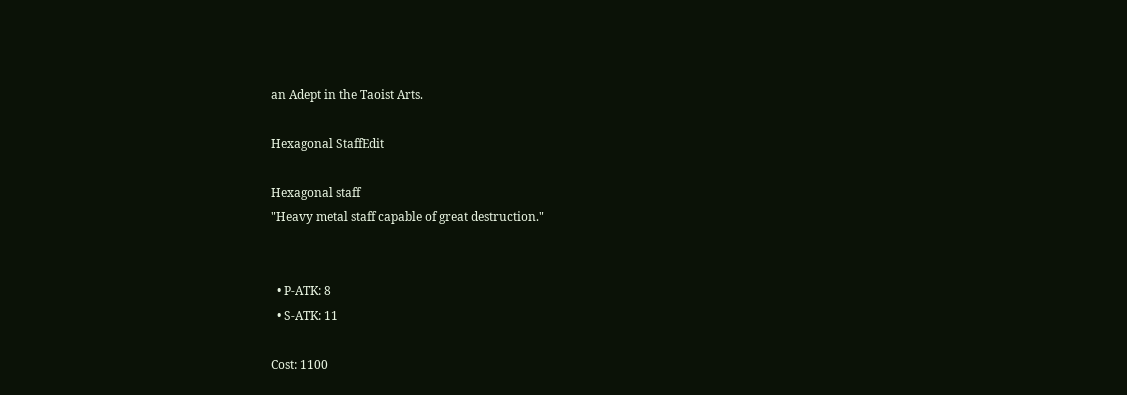an Adept in the Taoist Arts.

Hexagonal StaffEdit

Hexagonal staff
"Heavy metal staff capable of great destruction."


  • P-ATK: 8
  • S-ATK: 11

Cost: 1100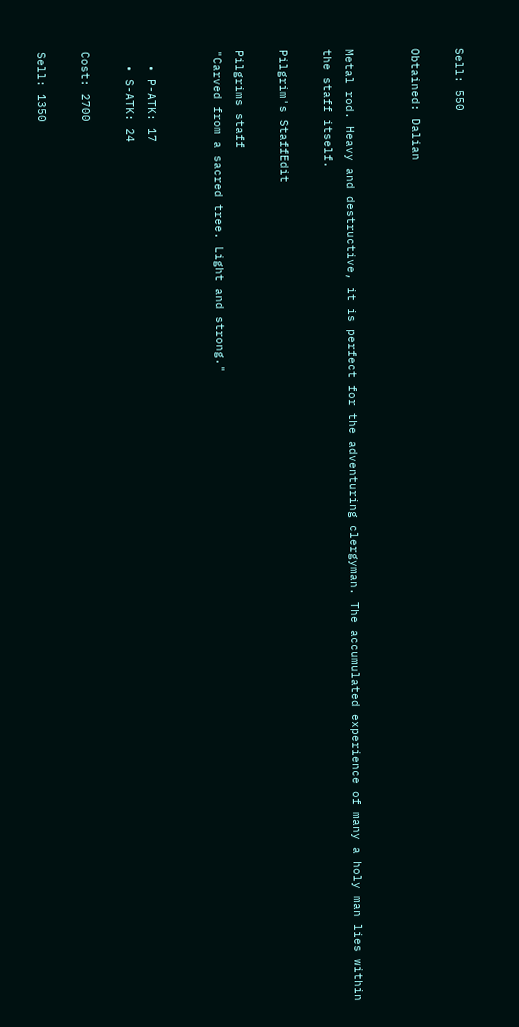Sell: 550

Obtained: Dalian


Metal rod. Heavy and destructive, it is perfect for the adventuring clergyman. The accumulated experience of many a holy man lies within the staff itself.

Pilgrim's StaffEdit

Pilgrims staff
"Carved from a sacred tree. Light and strong."


  • P-ATK: 17
  • S-ATK: 24

Cost: 2700

Sell: 1350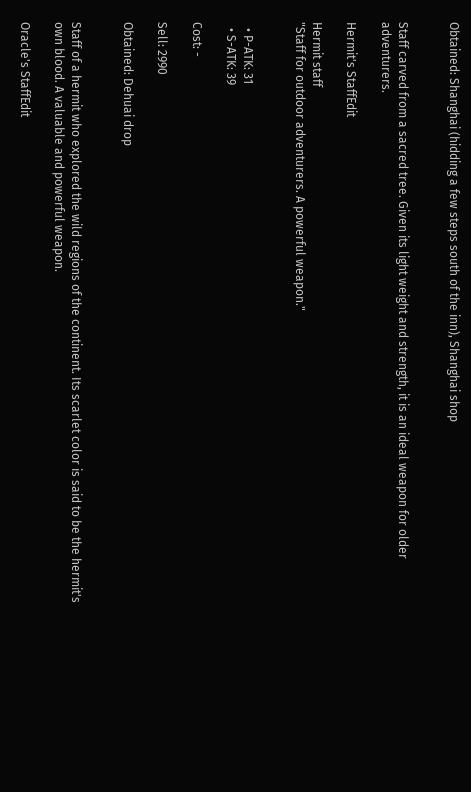Obtained: Shanghai (hidding a few steps south of the inn), Shanghai shop


Staff carved from a sacred tree. Given its light weight and strength, it is an ideal weapon for older adventurers.

Hermit's StaffEdit

Hermit staff
"Staff for outdoor adventurers. A powerful weapon."


  • P-ATK: 31
  • S-ATK: 39

Cost: -

Sell: 2990

Obtained: Dehuai drop


Staff of a hermit who explored the wild regions of the continent. Its scarlet color is said to be the hermit's own blood. A valuable and powerful weapon.

Oracle's StaffEdit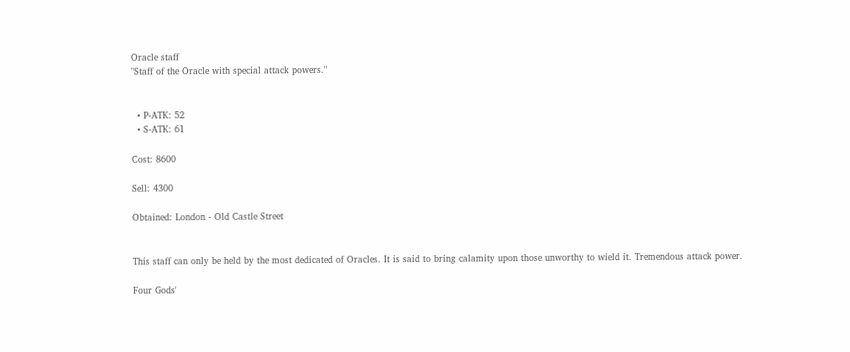Oracle staff
"Staff of the Oracle with special attack powers."


  • P-ATK: 52
  • S-ATK: 61

Cost: 8600

Sell: 4300

Obtained: London - Old Castle Street


This staff can only be held by the most dedicated of Oracles. It is said to bring calamity upon those unworthy to wield it. Tremendous attack power.

Four Gods'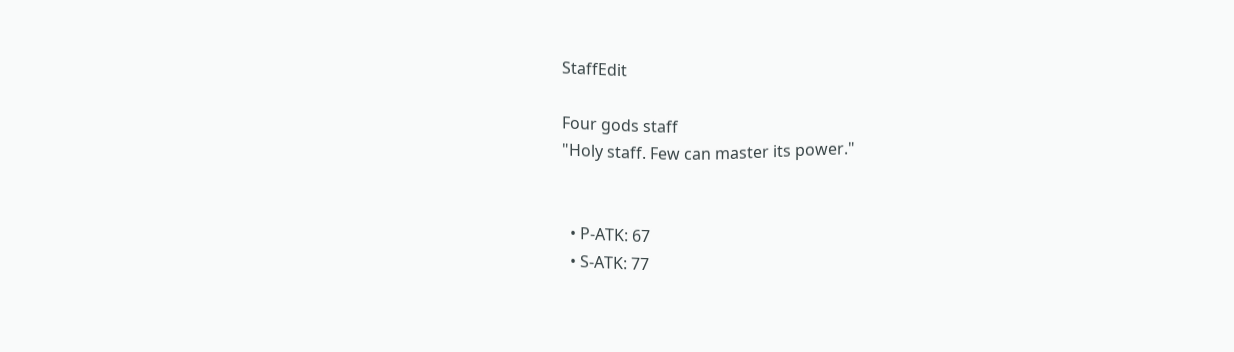StaffEdit

Four gods staff
"Holy staff. Few can master its power."


  • P-ATK: 67
  • S-ATK: 77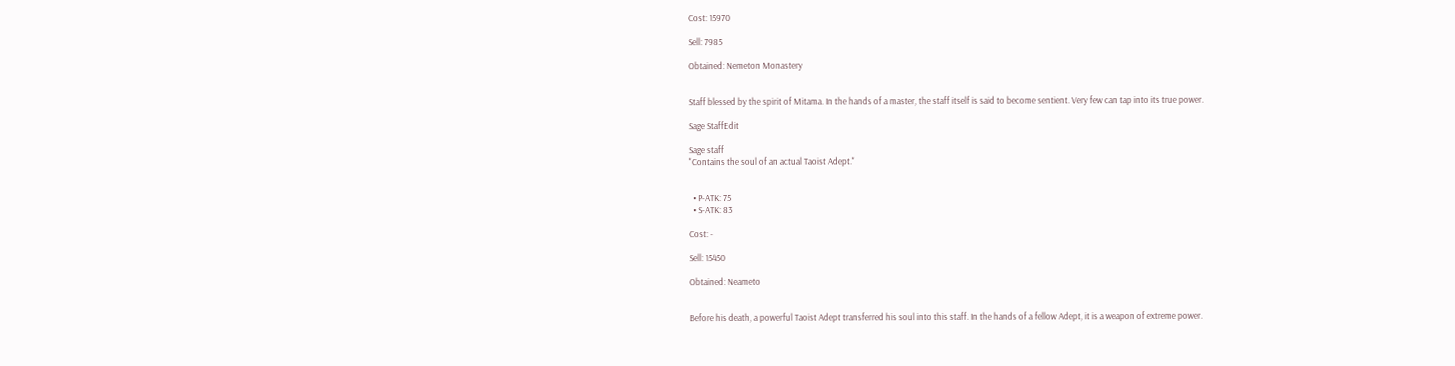Cost: 15970

Sell: 7985

Obtained: Nemeton Monastery


Staff blessed by the spirit of Mitama. In the hands of a master, the staff itself is said to become sentient. Very few can tap into its true power.

Sage StaffEdit

Sage staff
"Contains the soul of an actual Taoist Adept."


  • P-ATK: 75
  • S-ATK: 83

Cost: -

Sell: 15450

Obtained: Neameto


Before his death, a powerful Taoist Adept transferred his soul into this staff. In the hands of a fellow Adept, it is a weapon of extreme power.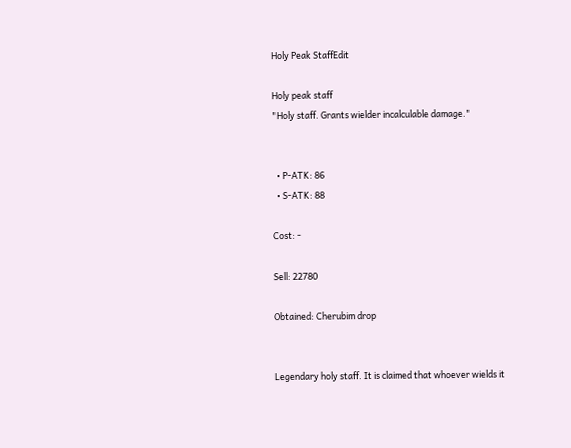Holy Peak StaffEdit

Holy peak staff
"Holy staff. Grants wielder incalculable damage."


  • P-ATK: 86
  • S-ATK: 88

Cost: -

Sell: 22780

Obtained: Cherubim drop


Legendary holy staff. It is claimed that whoever wields it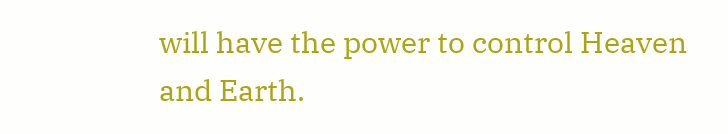will have the power to control Heaven and Earth.